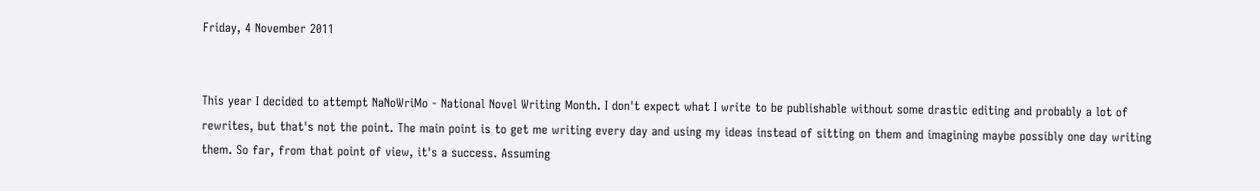Friday, 4 November 2011


This year I decided to attempt NaNoWriMo - National Novel Writing Month. I don't expect what I write to be publishable without some drastic editing and probably a lot of rewrites, but that's not the point. The main point is to get me writing every day and using my ideas instead of sitting on them and imagining maybe possibly one day writing them. So far, from that point of view, it's a success. Assuming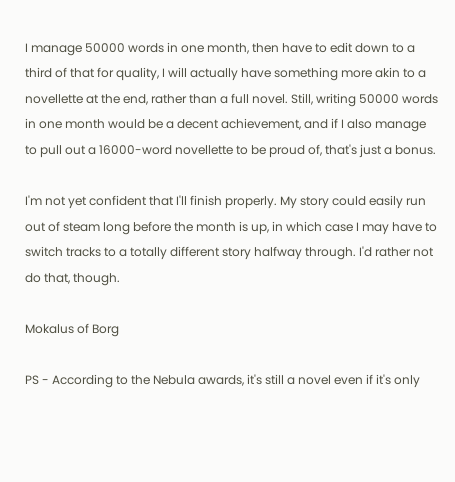I manage 50000 words in one month, then have to edit down to a third of that for quality, I will actually have something more akin to a novellette at the end, rather than a full novel. Still, writing 50000 words in one month would be a decent achievement, and if I also manage to pull out a 16000-word novellette to be proud of, that's just a bonus.

I'm not yet confident that I'll finish properly. My story could easily run out of steam long before the month is up, in which case I may have to switch tracks to a totally different story halfway through. I'd rather not do that, though.

Mokalus of Borg

PS - According to the Nebula awards, it's still a novel even if it's only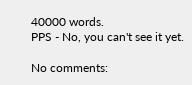40000 words.
PPS - No, you can't see it yet.

No comments: